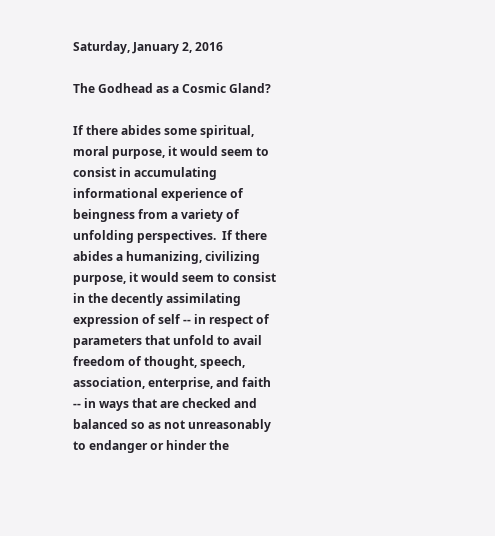Saturday, January 2, 2016

The Godhead as a Cosmic Gland?

If there abides some spiritual, moral purpose, it would seem to consist in accumulating informational experience of beingness from a variety of unfolding perspectives.  If there abides a humanizing, civilizing purpose, it would seem to consist in the decently assimilating expression of self -- in respect of parameters that unfold to avail freedom of thought, speech, association, enterprise, and faith -- in ways that are checked and balanced so as not unreasonably to endanger or hinder the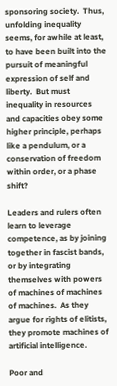sponsoring society.  Thus, unfolding inequality seems, for awhile at least, to have been built into the pursuit of meaningful expression of self and liberty.  But must inequality in resources and capacities obey some higher principle, perhaps like a pendulum, or a conservation of freedom within order, or a phase shift?

Leaders and rulers often learn to leverage competence, as by joining together in fascist bands, or by integrating themselves with powers of machines of machines of machines.  As they argue for rights of elitists, they promote machines of artificial intelligence.

Poor and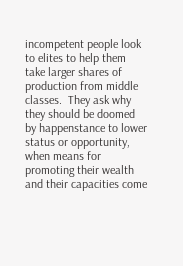incompetent people look to elites to help them take larger shares of production from middle classes.  They ask why they should be doomed by happenstance to lower status or opportunity, when means for promoting their wealth and their capacities come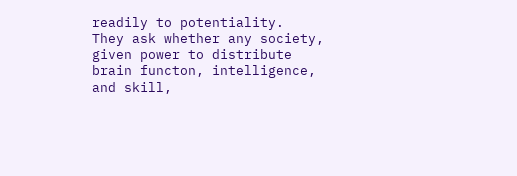readily to potentiality.  They ask whether any society, given power to distribute brain functon, intelligence, and skill,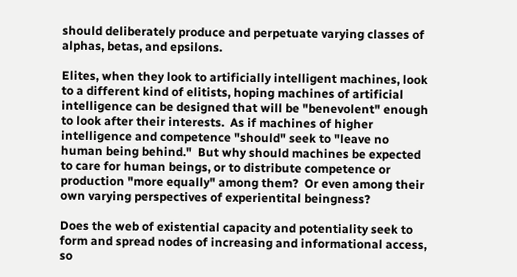should deliberately produce and perpetuate varying classes of alphas, betas, and epsilons.

Elites, when they look to artificially intelligent machines, look to a different kind of elitists, hoping machines of artificial intelligence can be designed that will be "benevolent" enough to look after their interests.  As if machines of higher intelligence and competence "should" seek to "leave no human being behind."  But why should machines be expected to care for human beings, or to distribute competence or production "more equally" among them?  Or even among their own varying perspectives of experientital beingness?

Does the web of existential capacity and potentiality seek to form and spread nodes of increasing and informational access, so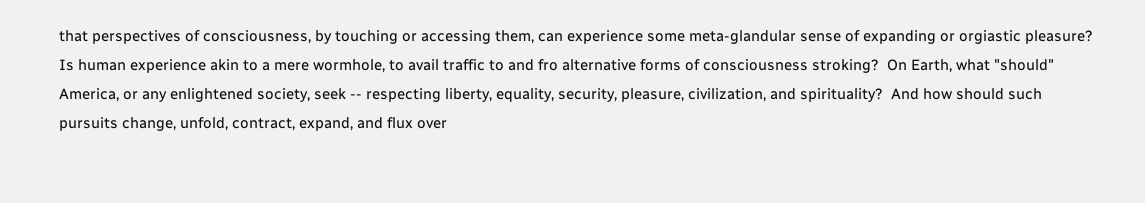that perspectives of consciousness, by touching or accessing them, can experience some meta-glandular sense of expanding or orgiastic pleasure?  Is human experience akin to a mere wormhole, to avail traffic to and fro alternative forms of consciousness stroking?  On Earth, what "should" America, or any enlightened society, seek -- respecting liberty, equality, security, pleasure, civilization, and spirituality?  And how should such pursuits change, unfold, contract, expand, and flux over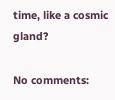time, like a cosmic gland?

No comments: